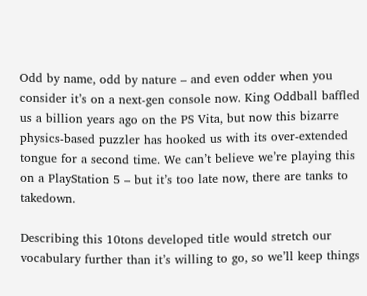Odd by name, odd by nature – and even odder when you consider it’s on a next-gen console now. King Oddball baffled us a billion years ago on the PS Vita, but now this bizarre physics-based puzzler has hooked us with its over-extended tongue for a second time. We can’t believe we’re playing this on a PlayStation 5 – but it’s too late now, there are tanks to takedown.

Describing this 10tons developed title would stretch our vocabulary further than it’s willing to go, so we’ll keep things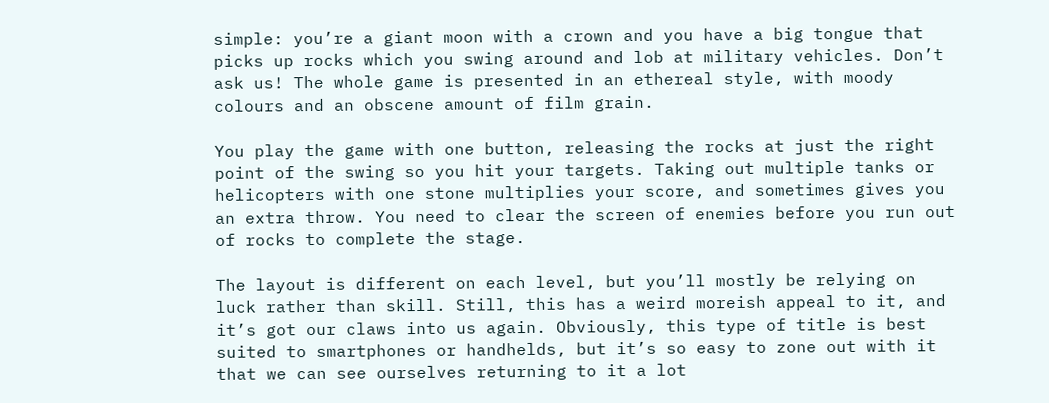simple: you’re a giant moon with a crown and you have a big tongue that picks up rocks which you swing around and lob at military vehicles. Don’t ask us! The whole game is presented in an ethereal style, with moody colours and an obscene amount of film grain.

You play the game with one button, releasing the rocks at just the right point of the swing so you hit your targets. Taking out multiple tanks or helicopters with one stone multiplies your score, and sometimes gives you an extra throw. You need to clear the screen of enemies before you run out of rocks to complete the stage.

The layout is different on each level, but you’ll mostly be relying on luck rather than skill. Still, this has a weird moreish appeal to it, and it’s got our claws into us again. Obviously, this type of title is best suited to smartphones or handhelds, but it’s so easy to zone out with it that we can see ourselves returning to it a lot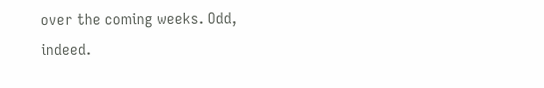over the coming weeks. Odd, indeed.